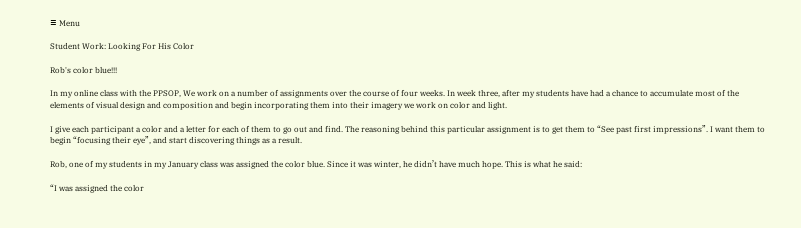≡ Menu

Student Work: Looking For His Color

Rob's color blue!!!

In my online class with the PPSOP, We work on a number of assignments over the course of four weeks. In week three, after my students have had a chance to accumulate most of the elements of visual design and composition and begin incorporating them into their imagery we work on color and light.

I give each participant a color and a letter for each of them to go out and find. The reasoning behind this particular assignment is to get them to “See past first impressions”. I want them to begin “focusing their eye”, and start discovering things as a result.

Rob, one of my students in my January class was assigned the color blue. Since it was winter, he didn’t have much hope. This is what he said:

“I was assigned the color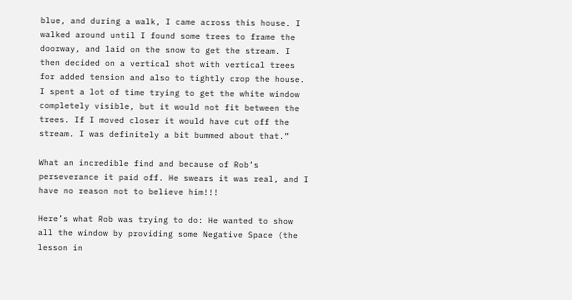blue, and during a walk, I came across this house. I walked around until I found some trees to frame the doorway, and laid on the snow to get the stream. I then decided on a vertical shot with vertical trees for added tension and also to tightly crop the house. I spent a lot of time trying to get the white window completely visible, but it would not fit between the trees. If I moved closer it would have cut off the stream. I was definitely a bit bummed about that.”

What an incredible find and because of Rob’s perseverance it paid off. He swears it was real, and I have no reason not to believe him!!!

Here’s what Rob was trying to do: He wanted to show all the window by providing some Negative Space (the lesson in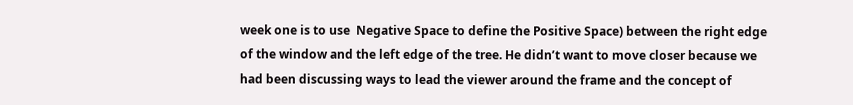week one is to use  Negative Space to define the Positive Space) between the right edge of the window and the left edge of the tree. He didn’t want to move closer because we had been discussing ways to lead the viewer around the frame and the concept of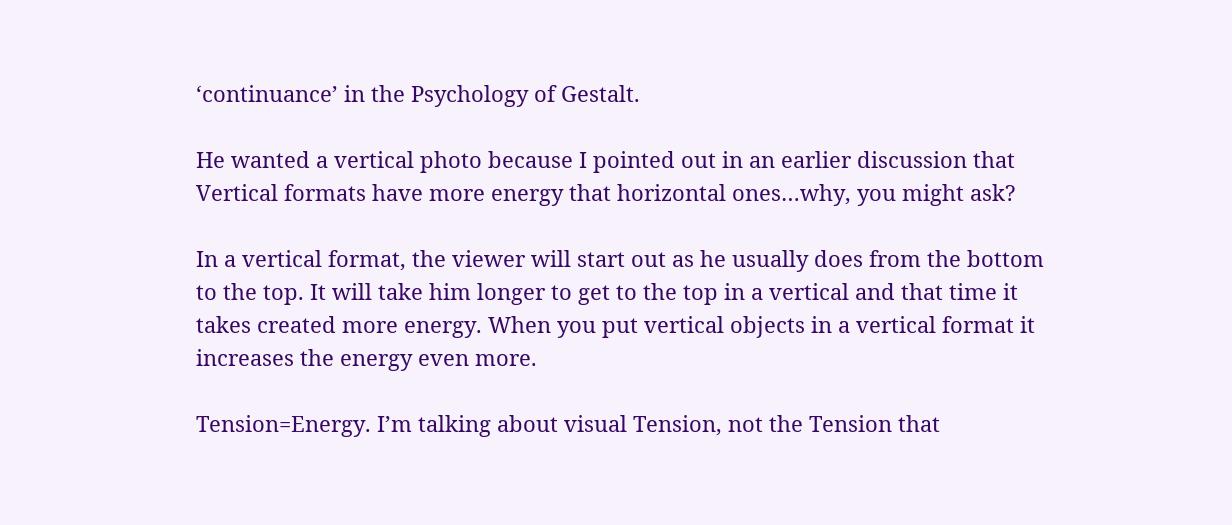‘continuance’ in the Psychology of Gestalt.

He wanted a vertical photo because I pointed out in an earlier discussion that Vertical formats have more energy that horizontal ones…why, you might ask?

In a vertical format, the viewer will start out as he usually does from the bottom to the top. It will take him longer to get to the top in a vertical and that time it takes created more energy. When you put vertical objects in a vertical format it increases the energy even more.

Tension=Energy. I’m talking about visual Tension, not the Tension that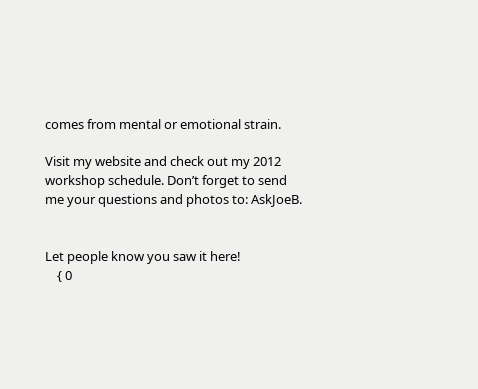comes from mental or emotional strain.

Visit my website and check out my 2012 workshop schedule. Don’t forget to send me your questions and photos to: AskJoeB.


Let people know you saw it here!
    { 0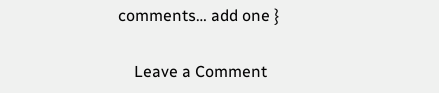comments… add one }

    Leave a Comment